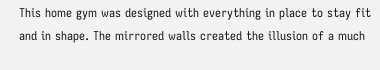This home gym was designed with everything in place to stay fit and in shape. The mirrored walls created the illusion of a much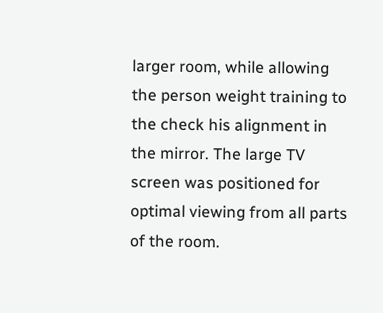larger room, while allowing the person weight training to the check his alignment in the mirror. The large TV screen was positioned for optimal viewing from all parts of the room.